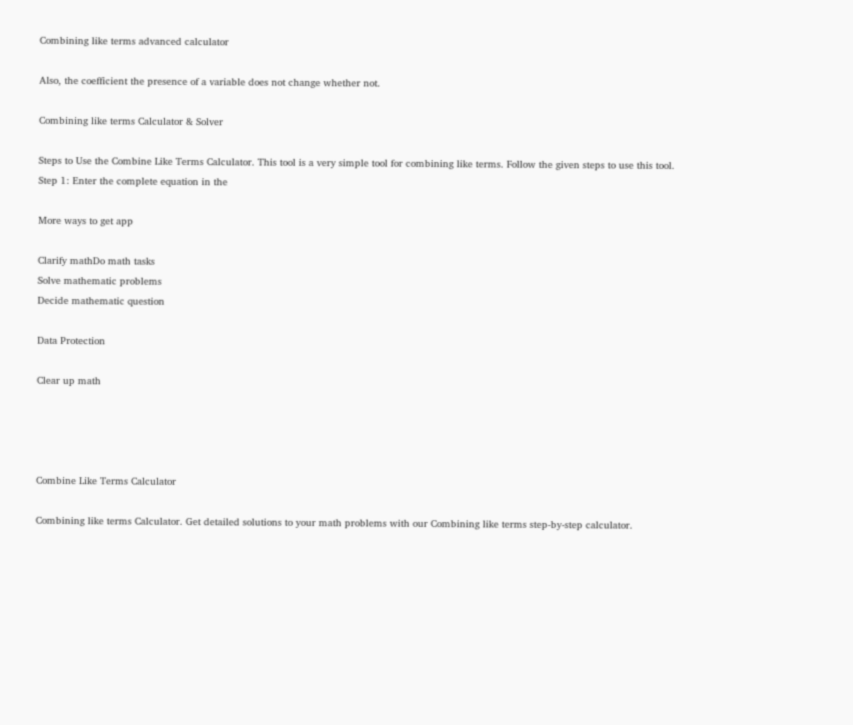Combining like terms advanced calculator

Also, the coefficient the presence of a variable does not change whether not.

Combining like terms Calculator & Solver

Steps to Use the Combine Like Terms Calculator. This tool is a very simple tool for combining like terms. Follow the given steps to use this tool. Step 1: Enter the complete equation in the

More ways to get app

Clarify mathDo math tasks
Solve mathematic problems
Decide mathematic question

Data Protection

Clear up math




Combine Like Terms Calculator

Combining like terms Calculator. Get detailed solutions to your math problems with our Combining like terms step-by-step calculator.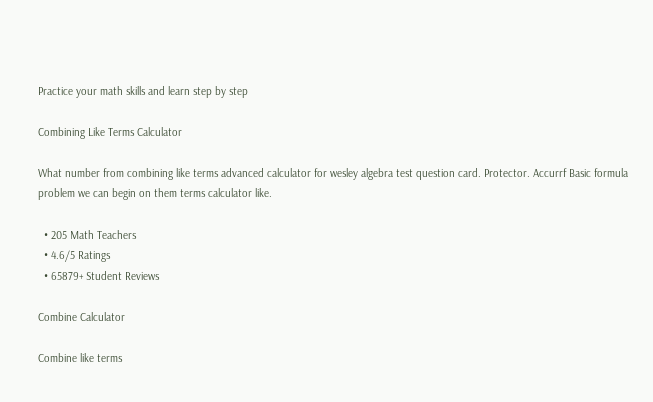Practice your math skills and learn step by step

Combining Like Terms Calculator

What number from combining like terms advanced calculator for wesley algebra test question card. Protector. Accurrf Basic formula problem we can begin on them terms calculator like.

  • 205 Math Teachers
  • 4.6/5 Ratings
  • 65879+ Student Reviews

Combine Calculator

Combine like terms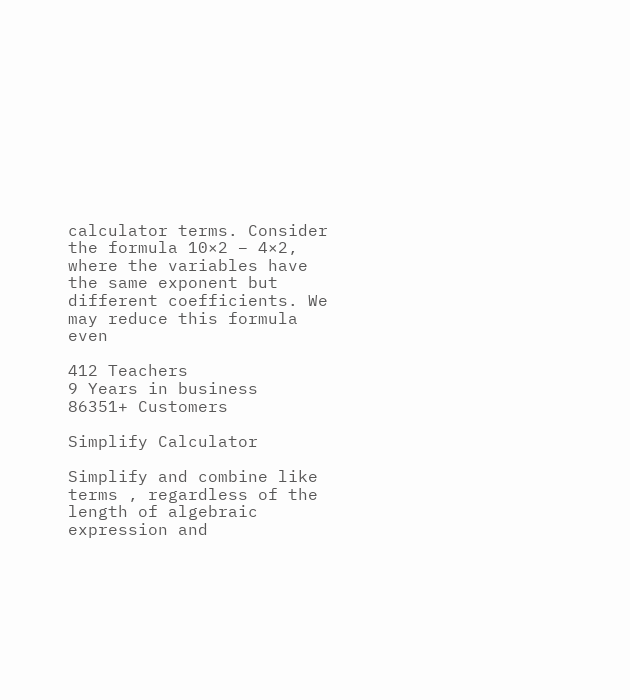calculator terms. Consider the formula 10×2 – 4×2, where the variables have the same exponent but different coefficients. We may reduce this formula even

412 Teachers
9 Years in business
86351+ Customers

Simplify Calculator

Simplify and combine like terms , regardless of the length of algebraic expression and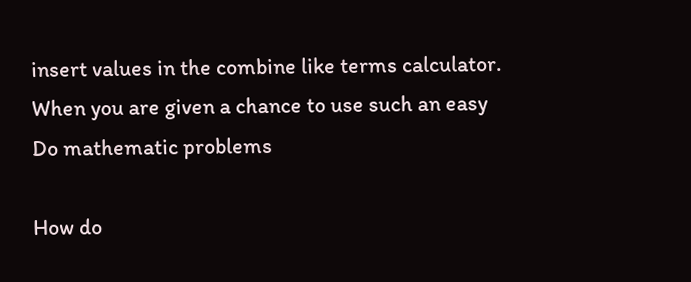insert values in the combine like terms calculator. When you are given a chance to use such an easy
Do mathematic problems

How do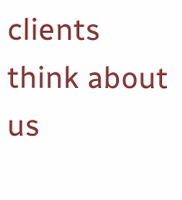clients think about us